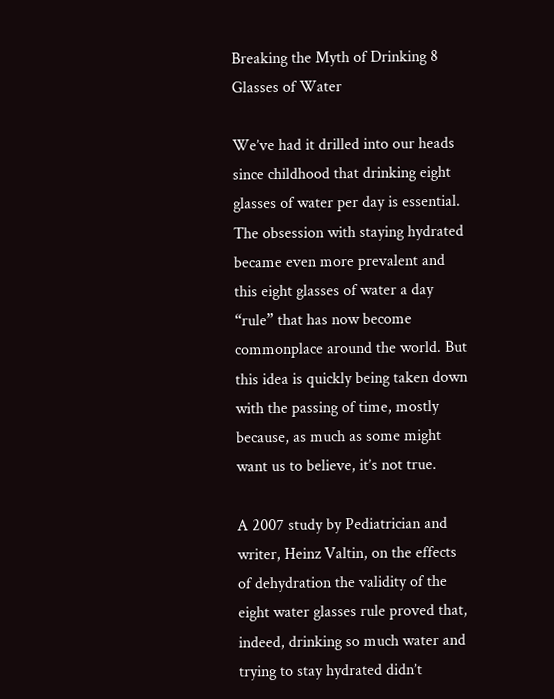Breaking the Myth of Drinking 8 Glasses of Water

We’ve had it drilled into our heads since childhood that drinking eight glasses of water per day is essential. The obsession with staying hydrated became even more prevalent and this eight glasses of water a day “rule” that has now become commonplace around the world. But this idea is quickly being taken down with the passing of time, mostly because, as much as some might want us to believe, it’s not true.

A 2007 study by Pediatrician and writer, Heinz Valtin, on the effects of dehydration the validity of the eight water glasses rule proved that, indeed, drinking so much water and trying to stay hydrated didn’t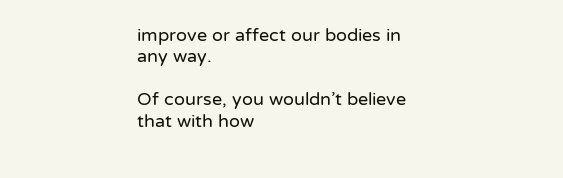improve or affect our bodies in any way.

Of course, you wouldn’t believe that with how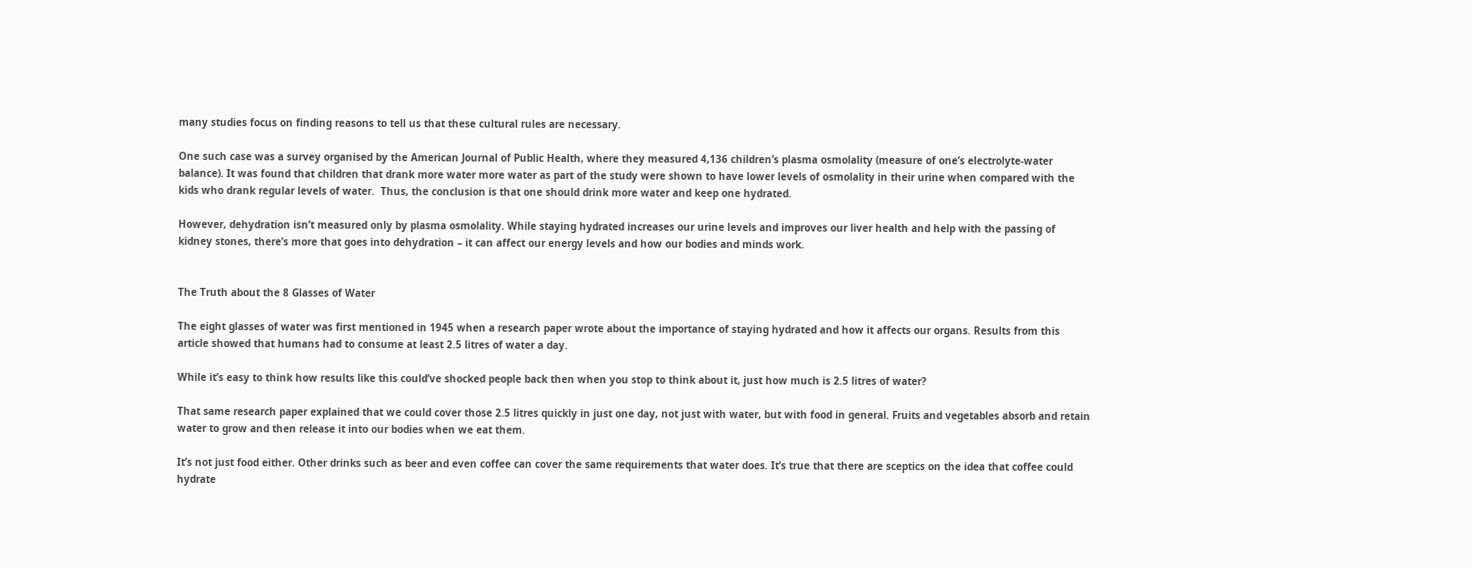many studies focus on finding reasons to tell us that these cultural rules are necessary.

One such case was a survey organised by the American Journal of Public Health, where they measured 4,136 children’s plasma osmolality (measure of one’s electrolyte-water balance). It was found that children that drank more water more water as part of the study were shown to have lower levels of osmolality in their urine when compared with the kids who drank regular levels of water.  Thus, the conclusion is that one should drink more water and keep one hydrated.

However, dehydration isn’t measured only by plasma osmolality. While staying hydrated increases our urine levels and improves our liver health and help with the passing of kidney stones, there’s more that goes into dehydration – it can affect our energy levels and how our bodies and minds work.


The Truth about the 8 Glasses of Water

The eight glasses of water was first mentioned in 1945 when a research paper wrote about the importance of staying hydrated and how it affects our organs. Results from this article showed that humans had to consume at least 2.5 litres of water a day.

While it’s easy to think how results like this could’ve shocked people back then when you stop to think about it, just how much is 2.5 litres of water?

That same research paper explained that we could cover those 2.5 litres quickly in just one day, not just with water, but with food in general. Fruits and vegetables absorb and retain water to grow and then release it into our bodies when we eat them.

It’s not just food either. Other drinks such as beer and even coffee can cover the same requirements that water does. It’s true that there are sceptics on the idea that coffee could hydrate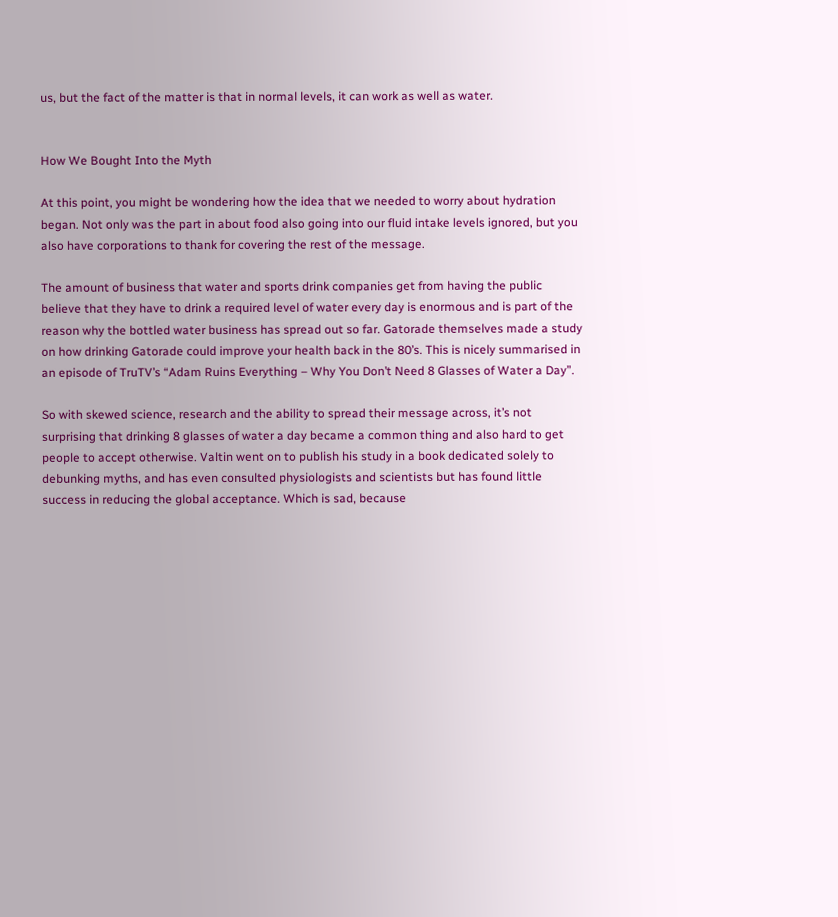us, but the fact of the matter is that in normal levels, it can work as well as water.


How We Bought Into the Myth

At this point, you might be wondering how the idea that we needed to worry about hydration began. Not only was the part in about food also going into our fluid intake levels ignored, but you also have corporations to thank for covering the rest of the message.

The amount of business that water and sports drink companies get from having the public believe that they have to drink a required level of water every day is enormous and is part of the reason why the bottled water business has spread out so far. Gatorade themselves made a study on how drinking Gatorade could improve your health back in the 80’s. This is nicely summarised in an episode of TruTV’s “Adam Ruins Everything – Why You Don’t Need 8 Glasses of Water a Day”.

So with skewed science, research and the ability to spread their message across, it’s not surprising that drinking 8 glasses of water a day became a common thing and also hard to get people to accept otherwise. Valtin went on to publish his study in a book dedicated solely to debunking myths, and has even consulted physiologists and scientists but has found little success in reducing the global acceptance. Which is sad, because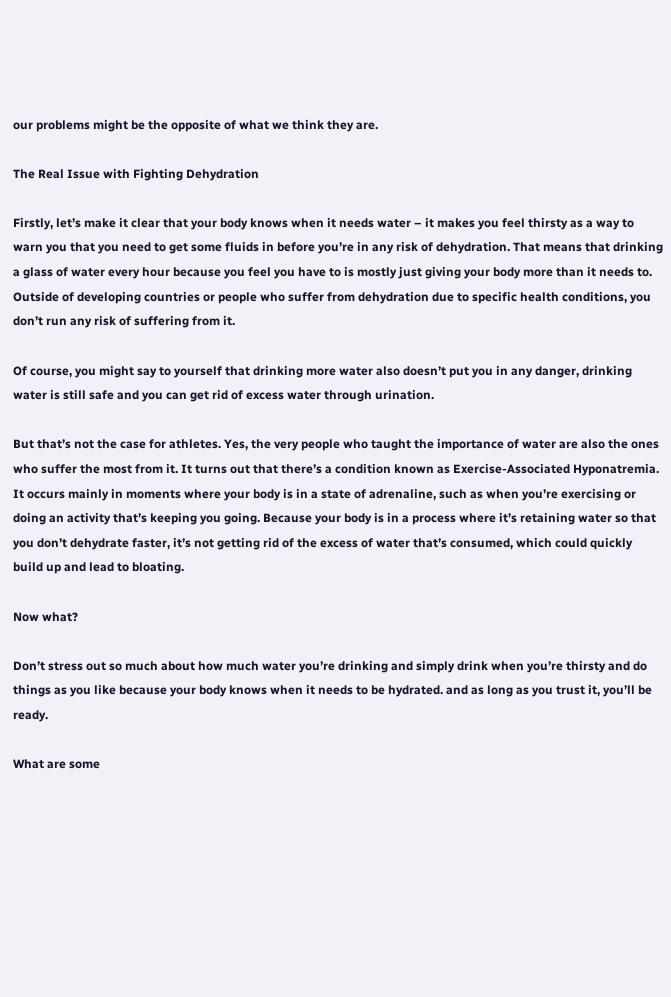our problems might be the opposite of what we think they are.

The Real Issue with Fighting Dehydration

Firstly, let’s make it clear that your body knows when it needs water – it makes you feel thirsty as a way to warn you that you need to get some fluids in before you’re in any risk of dehydration. That means that drinking a glass of water every hour because you feel you have to is mostly just giving your body more than it needs to. Outside of developing countries or people who suffer from dehydration due to specific health conditions, you don’t run any risk of suffering from it.

Of course, you might say to yourself that drinking more water also doesn’t put you in any danger, drinking water is still safe and you can get rid of excess water through urination.

But that’s not the case for athletes. Yes, the very people who taught the importance of water are also the ones who suffer the most from it. It turns out that there’s a condition known as Exercise-Associated Hyponatremia. It occurs mainly in moments where your body is in a state of adrenaline, such as when you’re exercising or doing an activity that’s keeping you going. Because your body is in a process where it’s retaining water so that you don’t dehydrate faster, it’s not getting rid of the excess of water that’s consumed, which could quickly build up and lead to bloating.

Now what?

Don’t stress out so much about how much water you’re drinking and simply drink when you’re thirsty and do things as you like because your body knows when it needs to be hydrated. and as long as you trust it, you’ll be ready.

What are some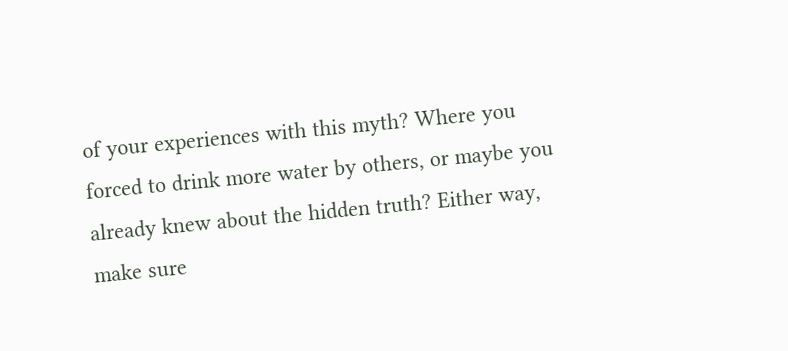of your experiences with this myth? Where you forced to drink more water by others, or maybe you already knew about the hidden truth? Either way, make sure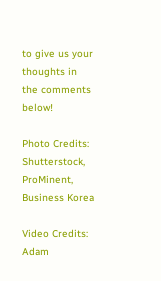to give us your thoughts in the comments below!

Photo Credits: Shutterstock, ProMinent, Business Korea

Video Credits: Adam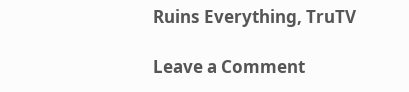Ruins Everything, TruTV

Leave a Comment